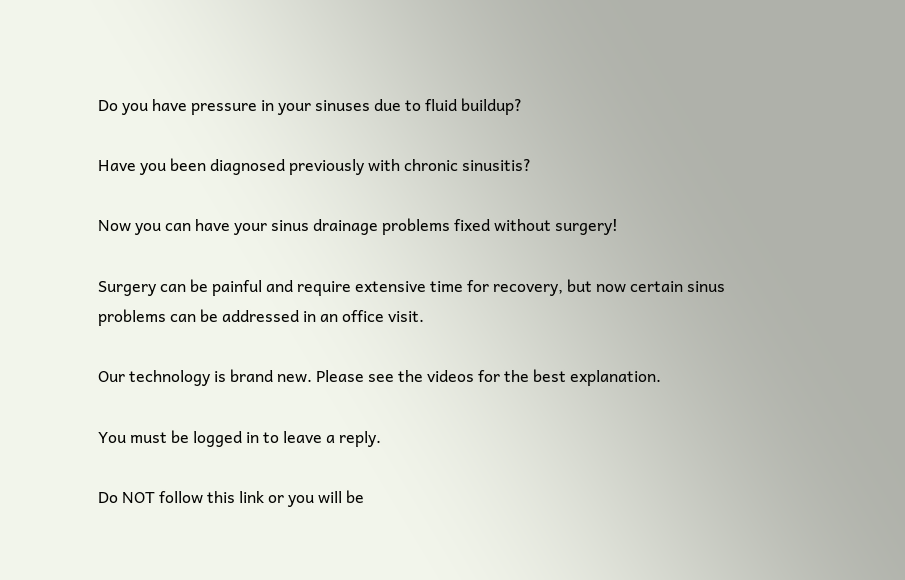Do you have pressure in your sinuses due to fluid buildup?

Have you been diagnosed previously with chronic sinusitis?

Now you can have your sinus drainage problems fixed without surgery!

Surgery can be painful and require extensive time for recovery, but now certain sinus problems can be addressed in an office visit.

Our technology is brand new. Please see the videos for the best explanation.

You must be logged in to leave a reply.

Do NOT follow this link or you will be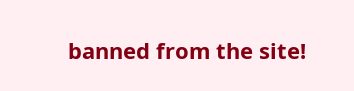banned from the site!